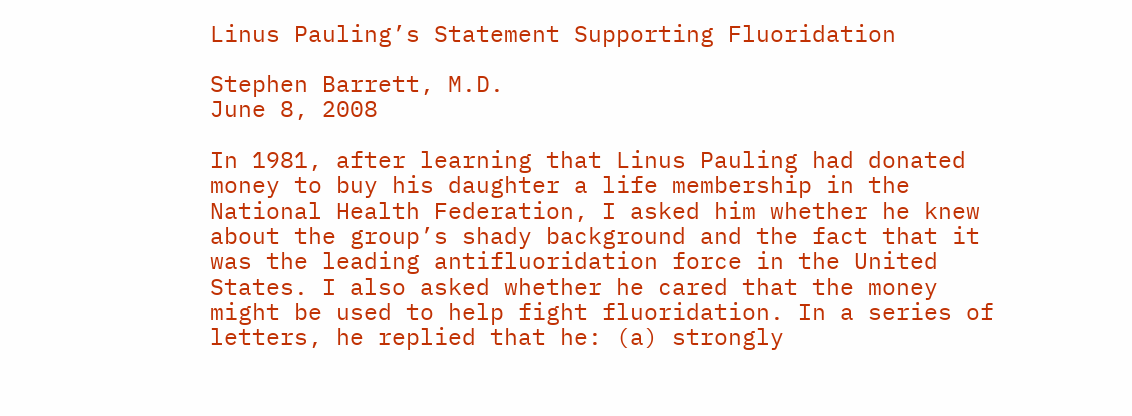Linus Pauling’s Statement Supporting Fluoridation

Stephen Barrett, M.D.
June 8, 2008

In 1981, after learning that Linus Pauling had donated money to buy his daughter a life membership in the National Health Federation, I asked him whether he knew about the group’s shady background and the fact that it was the leading antifluoridation force in the United States. I also asked whether he cared that the money might be used to help fight fluoridation. In a series of letters, he replied that he: (a) strongly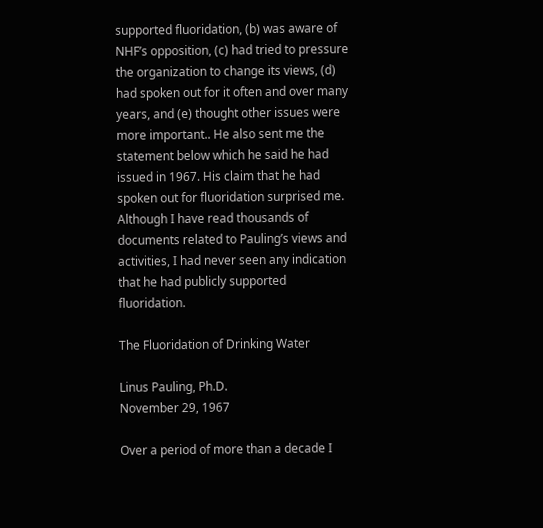supported fluoridation, (b) was aware of NHF’s opposition, (c) had tried to pressure the organization to change its views, (d) had spoken out for it often and over many years, and (e) thought other issues were more important.. He also sent me the statement below which he said he had issued in 1967. His claim that he had spoken out for fluoridation surprised me. Although I have read thousands of documents related to Pauling’s views and activities, I had never seen any indication that he had publicly supported fluoridation.

The Fluoridation of Drinking Water

Linus Pauling, Ph.D.
November 29, 1967

Over a period of more than a decade I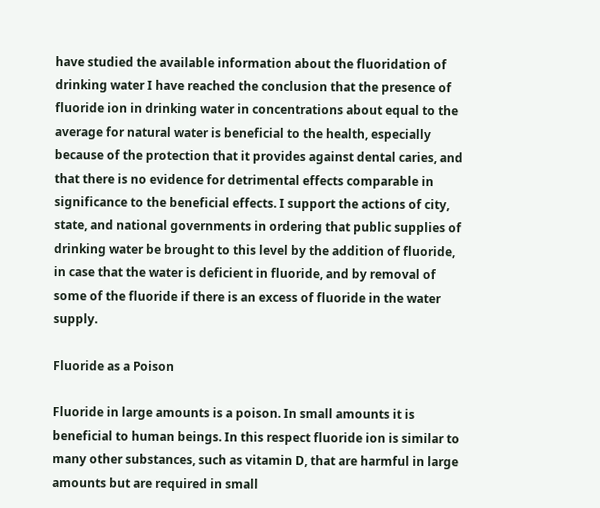have studied the available information about the fluoridation of drinking water I have reached the conclusion that the presence of fluoride ion in drinking water in concentrations about equal to the average for natural water is beneficial to the health, especially because of the protection that it provides against dental caries, and that there is no evidence for detrimental effects comparable in significance to the beneficial effects. I support the actions of city, state, and national governments in ordering that public supplies of drinking water be brought to this level by the addition of fluoride, in case that the water is deficient in fluoride, and by removal of some of the fluoride if there is an excess of fluoride in the water supply.

Fluoride as a Poison

Fluoride in large amounts is a poison. In small amounts it is beneficial to human beings. In this respect fluoride ion is similar to many other substances, such as vitamin D, that are harmful in large amounts but are required in small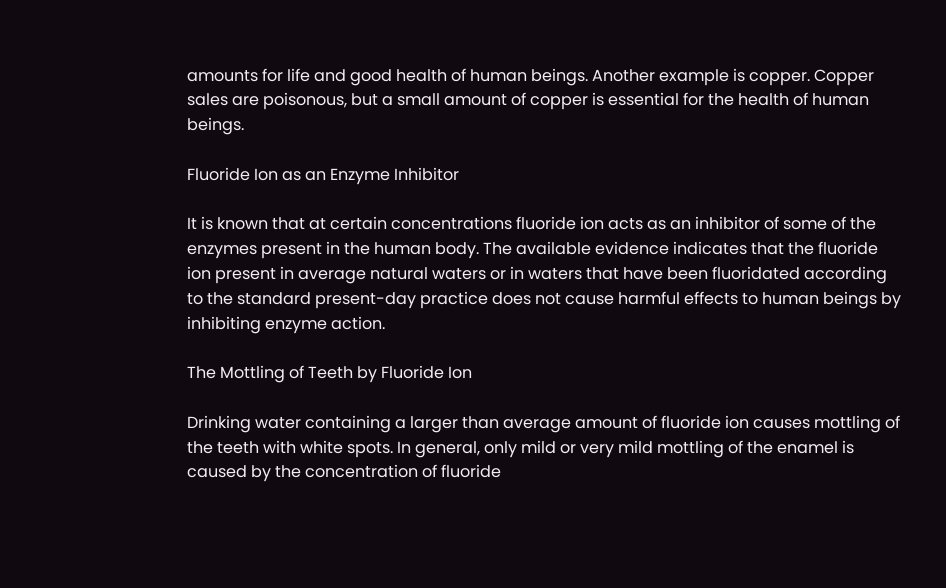amounts for life and good health of human beings. Another example is copper. Copper sales are poisonous, but a small amount of copper is essential for the health of human beings.

Fluoride Ion as an Enzyme Inhibitor

It is known that at certain concentrations fluoride ion acts as an inhibitor of some of the enzymes present in the human body. The available evidence indicates that the fluoride ion present in average natural waters or in waters that have been fluoridated according to the standard present-day practice does not cause harmful effects to human beings by inhibiting enzyme action.

The Mottling of Teeth by Fluoride Ion

Drinking water containing a larger than average amount of fluoride ion causes mottling of the teeth with white spots. In general, only mild or very mild mottling of the enamel is caused by the concentration of fluoride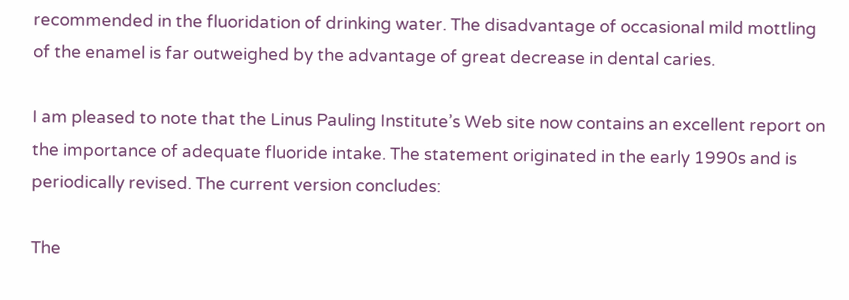recommended in the fluoridation of drinking water. The disadvantage of occasional mild mottling of the enamel is far outweighed by the advantage of great decrease in dental caries.

I am pleased to note that the Linus Pauling Institute’s Web site now contains an excellent report on the importance of adequate fluoride intake. The statement originated in the early 1990s and is periodically revised. The current version concludes:

The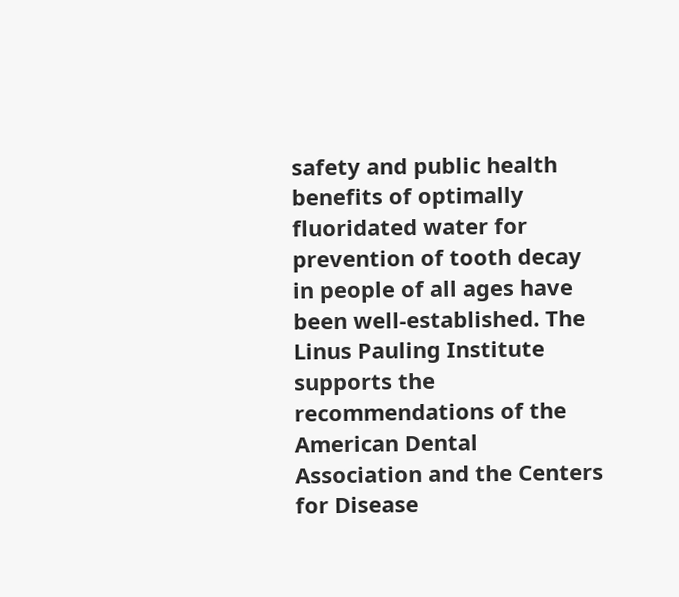safety and public health benefits of optimally fluoridated water for prevention of tooth decay in people of all ages have been well-established. The Linus Pauling Institute supports the recommendations of the American Dental Association and the Centers for Disease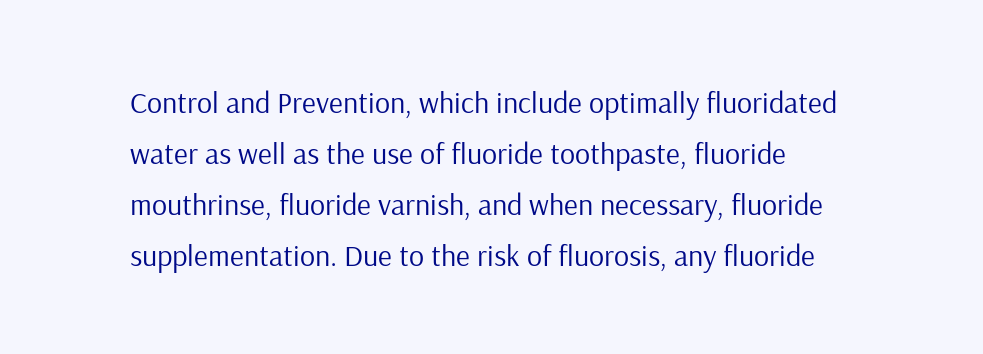Control and Prevention, which include optimally fluoridated water as well as the use of fluoride toothpaste, fluoride mouthrinse, fluoride varnish, and when necessary, fluoride supplementation. Due to the risk of fluorosis, any fluoride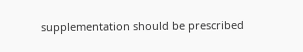supplementation should be prescribed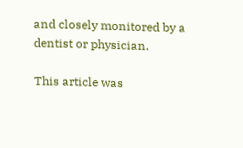and closely monitored by a dentist or physician.

This article was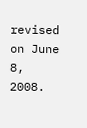revised on June 8, 2008.